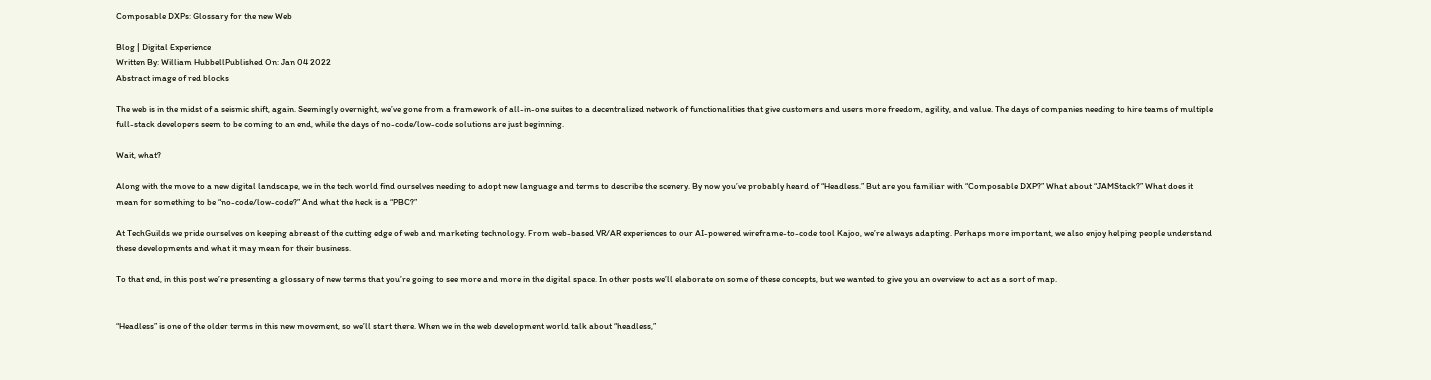Composable DXPs: Glossary for the new Web

Blog | Digital Experience
Written By: William HubbellPublished On: Jan 04 2022
Abstract image of red blocks

The web is in the midst of a seismic shift, again. Seemingly overnight, we’ve gone from a framework of all-in-one suites to a decentralized network of functionalities that give customers and users more freedom, agility, and value. The days of companies needing to hire teams of multiple full-stack developers seem to be coming to an end, while the days of no-code/low-code solutions are just beginning.

Wait, what?

Along with the move to a new digital landscape, we in the tech world find ourselves needing to adopt new language and terms to describe the scenery. By now you’ve probably heard of “Headless.” But are you familiar with “Composable DXP?” What about “JAMStack?” What does it mean for something to be “no-code/low-code?” And what the heck is a “PBC?”

At TechGuilds we pride ourselves on keeping abreast of the cutting edge of web and marketing technology. From web-based VR/AR experiences to our AI-powered wireframe-to-code tool Kajoo, we’re always adapting. Perhaps more important, we also enjoy helping people understand these developments and what it may mean for their business.

To that end, in this post we’re presenting a glossary of new terms that you’re going to see more and more in the digital space. In other posts we’ll elaborate on some of these concepts, but we wanted to give you an overview to act as a sort of map.


“Headless” is one of the older terms in this new movement, so we’ll start there. When we in the web development world talk about “headless,”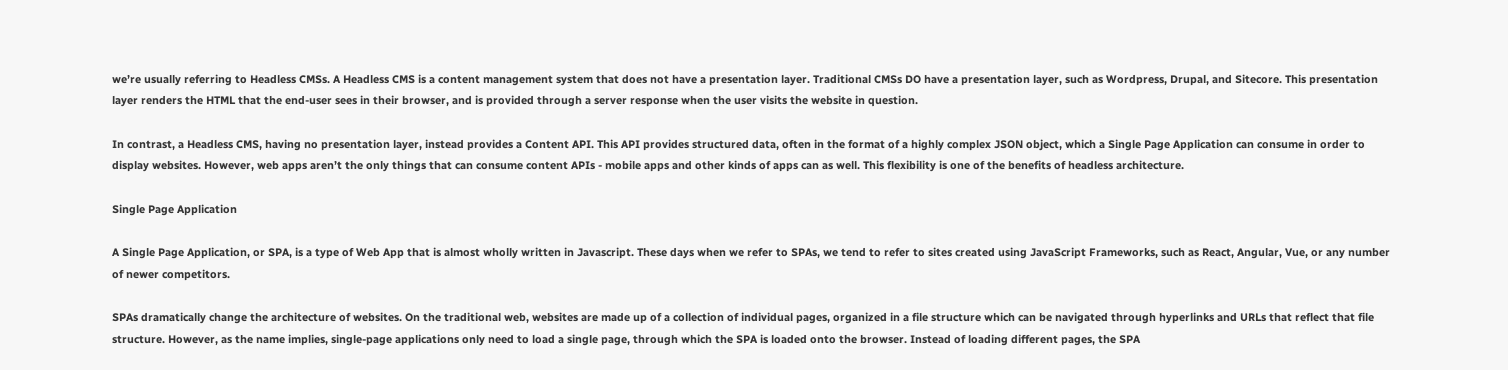we’re usually referring to Headless CMSs. A Headless CMS is a content management system that does not have a presentation layer. Traditional CMSs DO have a presentation layer, such as Wordpress, Drupal, and Sitecore. This presentation layer renders the HTML that the end-user sees in their browser, and is provided through a server response when the user visits the website in question.

In contrast, a Headless CMS, having no presentation layer, instead provides a Content API. This API provides structured data, often in the format of a highly complex JSON object, which a Single Page Application can consume in order to display websites. However, web apps aren’t the only things that can consume content APIs - mobile apps and other kinds of apps can as well. This flexibility is one of the benefits of headless architecture.

Single Page Application

A Single Page Application, or SPA, is a type of Web App that is almost wholly written in Javascript. These days when we refer to SPAs, we tend to refer to sites created using JavaScript Frameworks, such as React, Angular, Vue, or any number of newer competitors.

SPAs dramatically change the architecture of websites. On the traditional web, websites are made up of a collection of individual pages, organized in a file structure which can be navigated through hyperlinks and URLs that reflect that file structure. However, as the name implies, single-page applications only need to load a single page, through which the SPA is loaded onto the browser. Instead of loading different pages, the SPA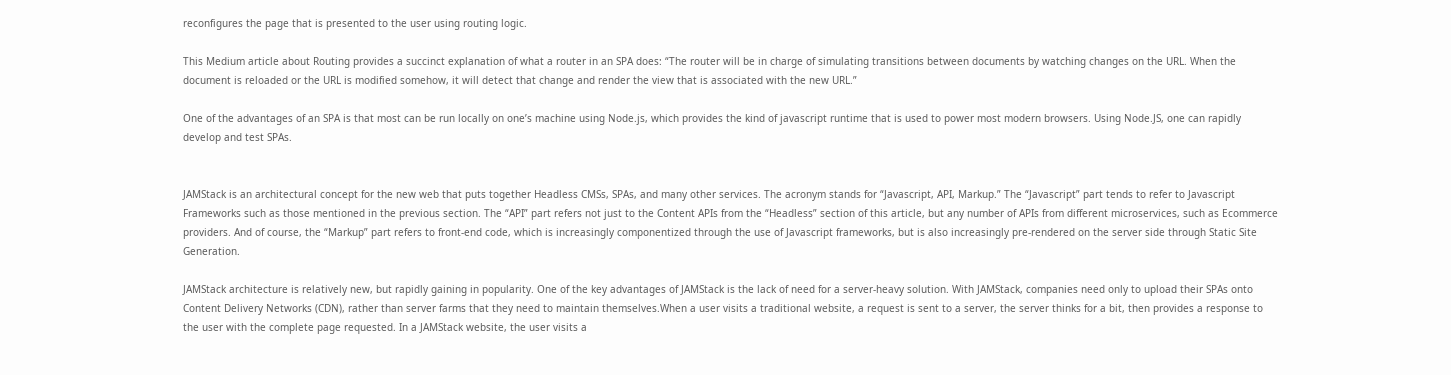reconfigures the page that is presented to the user using routing logic.

This Medium article about Routing provides a succinct explanation of what a router in an SPA does: “The router will be in charge of simulating transitions between documents by watching changes on the URL. When the document is reloaded or the URL is modified somehow, it will detect that change and render the view that is associated with the new URL.”

One of the advantages of an SPA is that most can be run locally on one’s machine using Node.js, which provides the kind of javascript runtime that is used to power most modern browsers. Using Node.JS, one can rapidly develop and test SPAs.


JAMStack is an architectural concept for the new web that puts together Headless CMSs, SPAs, and many other services. The acronym stands for “Javascript, API, Markup.” The “Javascript” part tends to refer to Javascript Frameworks such as those mentioned in the previous section. The “API” part refers not just to the Content APIs from the “Headless” section of this article, but any number of APIs from different microservices, such as Ecommerce providers. And of course, the “Markup” part refers to front-end code, which is increasingly componentized through the use of Javascript frameworks, but is also increasingly pre-rendered on the server side through Static Site Generation.

JAMStack architecture is relatively new, but rapidly gaining in popularity. One of the key advantages of JAMStack is the lack of need for a server-heavy solution. With JAMStack, companies need only to upload their SPAs onto Content Delivery Networks (CDN), rather than server farms that they need to maintain themselves.When a user visits a traditional website, a request is sent to a server, the server thinks for a bit, then provides a response to the user with the complete page requested. In a JAMStack website, the user visits a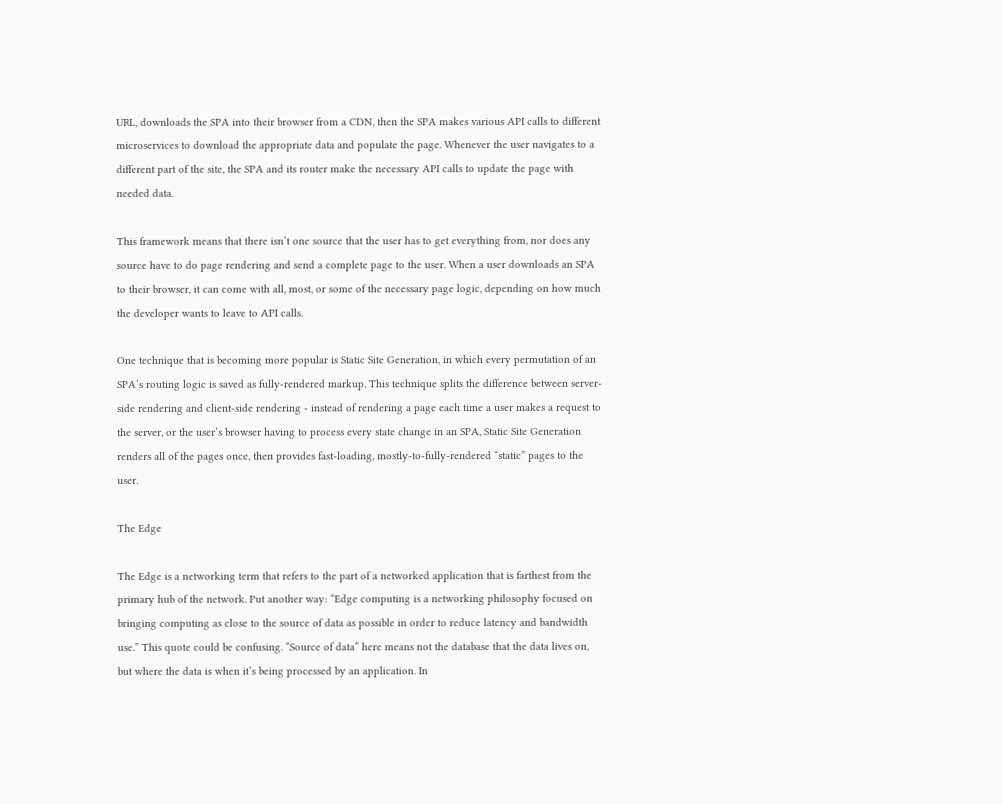URL, downloads the SPA into their browser from a CDN, then the SPA makes various API calls to different microservices to download the appropriate data and populate the page. Whenever the user navigates to a different part of the site, the SPA and its router make the necessary API calls to update the page with needed data.

This framework means that there isn’t one source that the user has to get everything from, nor does any source have to do page rendering and send a complete page to the user. When a user downloads an SPA to their browser, it can come with all, most, or some of the necessary page logic, depending on how much the developer wants to leave to API calls.

One technique that is becoming more popular is Static Site Generation, in which every permutation of an SPA’s routing logic is saved as fully-rendered markup. This technique splits the difference between server-side rendering and client-side rendering - instead of rendering a page each time a user makes a request to the server, or the user’s browser having to process every state change in an SPA, Static Site Generation renders all of the pages once, then provides fast-loading, mostly-to-fully-rendered “static” pages to the user.

The Edge

The Edge is a networking term that refers to the part of a networked application that is farthest from the primary hub of the network. Put another way: “Edge computing is a networking philosophy focused on bringing computing as close to the source of data as possible in order to reduce latency and bandwidth use.” This quote could be confusing. “Source of data” here means not the database that the data lives on, but where the data is when it’s being processed by an application. In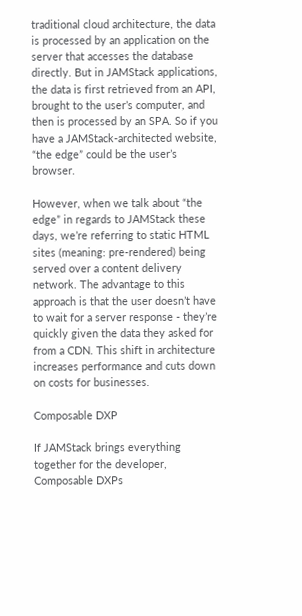traditional cloud architecture, the data is processed by an application on the server that accesses the database directly. But in JAMStack applications, the data is first retrieved from an API, brought to the user’s computer, and then is processed by an SPA. So if you have a JAMStack-architected website, “the edge” could be the user’s browser.

However, when we talk about “the edge” in regards to JAMStack these days, we’re referring to static HTML sites (meaning: pre-rendered) being served over a content delivery network. The advantage to this approach is that the user doesn’t have to wait for a server response - they’re quickly given the data they asked for from a CDN. This shift in architecture increases performance and cuts down on costs for businesses.

Composable DXP

If JAMStack brings everything together for the developer, Composable DXPs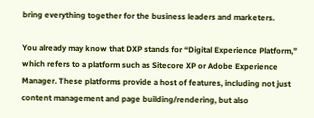bring everything together for the business leaders and marketers.

You already may know that DXP stands for “Digital Experience Platform,” which refers to a platform such as Sitecore XP or Adobe Experience Manager. These platforms provide a host of features, including not just content management and page building/rendering, but also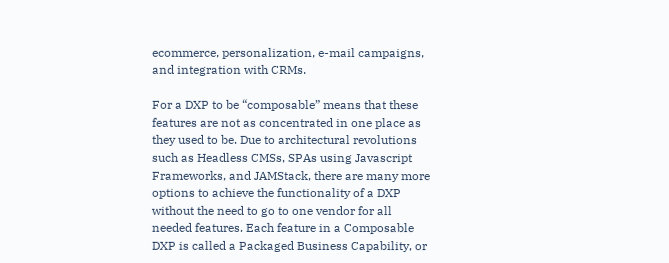ecommerce, personalization, e-mail campaigns, and integration with CRMs.

For a DXP to be “composable” means that these features are not as concentrated in one place as they used to be. Due to architectural revolutions such as Headless CMSs, SPAs using Javascript Frameworks, and JAMStack, there are many more options to achieve the functionality of a DXP without the need to go to one vendor for all needed features. Each feature in a Composable DXP is called a Packaged Business Capability, or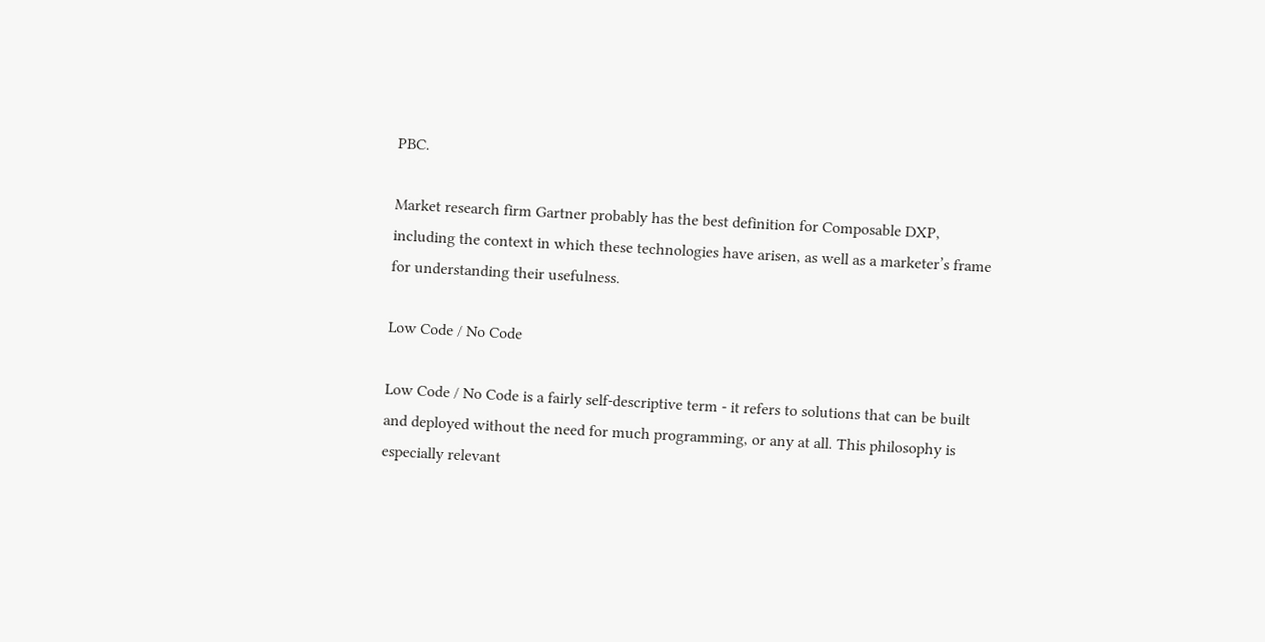PBC.

Market research firm Gartner probably has the best definition for Composable DXP, including the context in which these technologies have arisen, as well as a marketer’s frame for understanding their usefulness.

Low Code / No Code

Low Code / No Code is a fairly self-descriptive term - it refers to solutions that can be built and deployed without the need for much programming, or any at all. This philosophy is especially relevant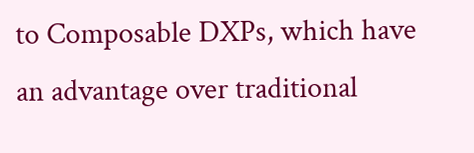to Composable DXPs, which have an advantage over traditional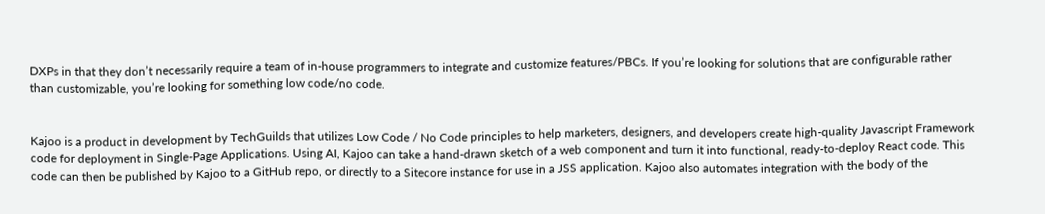DXPs in that they don’t necessarily require a team of in-house programmers to integrate and customize features/PBCs. If you’re looking for solutions that are configurable rather than customizable, you’re looking for something low code/no code.


Kajoo is a product in development by TechGuilds that utilizes Low Code / No Code principles to help marketers, designers, and developers create high-quality Javascript Framework code for deployment in Single-Page Applications. Using AI, Kajoo can take a hand-drawn sketch of a web component and turn it into functional, ready-to-deploy React code. This code can then be published by Kajoo to a GitHub repo, or directly to a Sitecore instance for use in a JSS application. Kajoo also automates integration with the body of the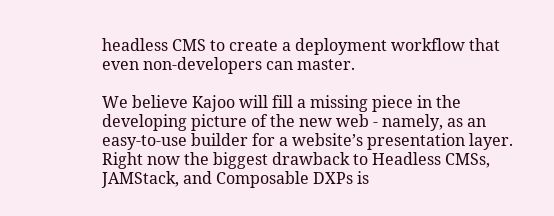headless CMS to create a deployment workflow that even non-developers can master.

We believe Kajoo will fill a missing piece in the developing picture of the new web - namely, as an easy-to-use builder for a website’s presentation layer. Right now the biggest drawback to Headless CMSs, JAMStack, and Composable DXPs is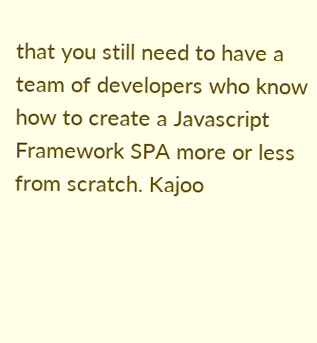that you still need to have a team of developers who know how to create a Javascript Framework SPA more or less from scratch. Kajoo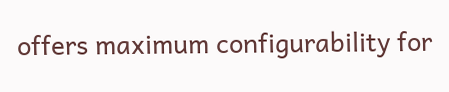offers maximum configurability for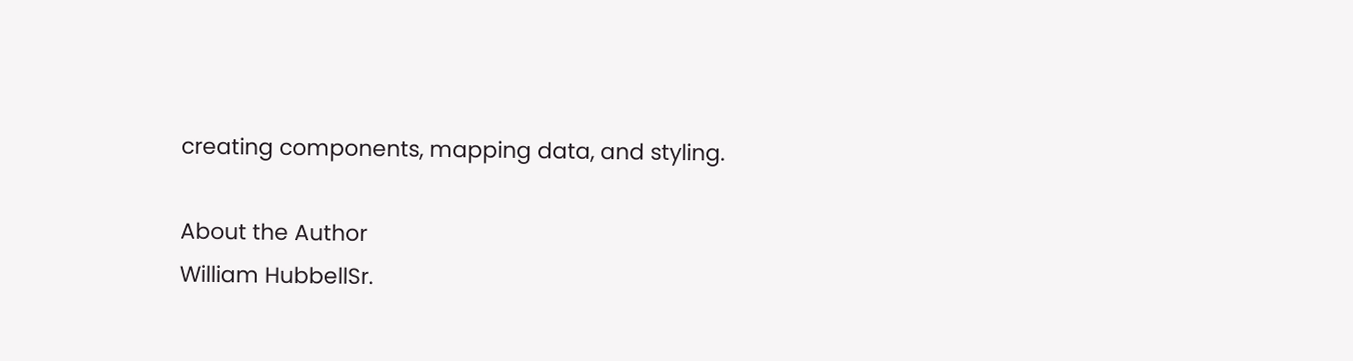creating components, mapping data, and styling.

About the Author
William HubbellSr.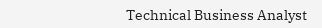Technical Business Analyst